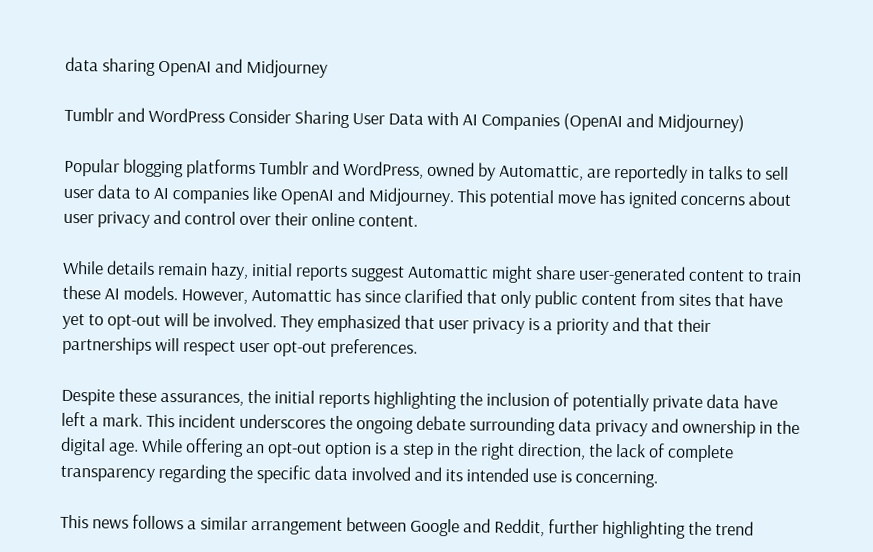data sharing OpenAI and Midjourney

Tumblr and WordPress Consider Sharing User Data with AI Companies (OpenAI and Midjourney)

Popular blogging platforms Tumblr and WordPress, owned by Automattic, are reportedly in talks to sell user data to AI companies like OpenAI and Midjourney. This potential move has ignited concerns about user privacy and control over their online content.

While details remain hazy, initial reports suggest Automattic might share user-generated content to train these AI models. However, Automattic has since clarified that only public content from sites that have yet to opt-out will be involved. They emphasized that user privacy is a priority and that their partnerships will respect user opt-out preferences.

Despite these assurances, the initial reports highlighting the inclusion of potentially private data have left a mark. This incident underscores the ongoing debate surrounding data privacy and ownership in the digital age. While offering an opt-out option is a step in the right direction, the lack of complete transparency regarding the specific data involved and its intended use is concerning.

This news follows a similar arrangement between Google and Reddit, further highlighting the trend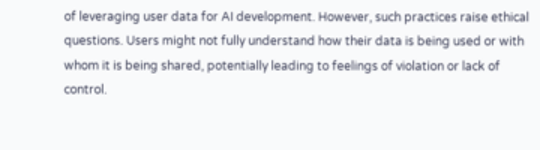of leveraging user data for AI development. However, such practices raise ethical questions. Users might not fully understand how their data is being used or with whom it is being shared, potentially leading to feelings of violation or lack of control.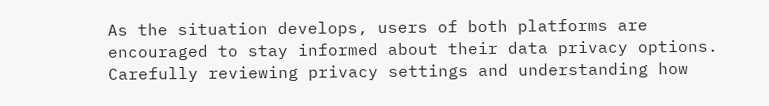As the situation develops, users of both platforms are encouraged to stay informed about their data privacy options. Carefully reviewing privacy settings and understanding how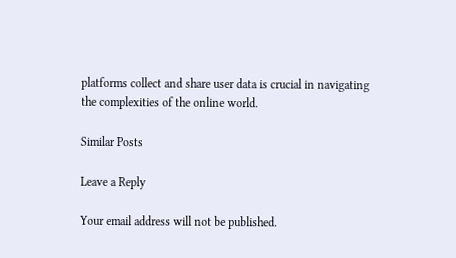platforms collect and share user data is crucial in navigating the complexities of the online world.

Similar Posts

Leave a Reply

Your email address will not be published.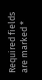Required fields are marked *